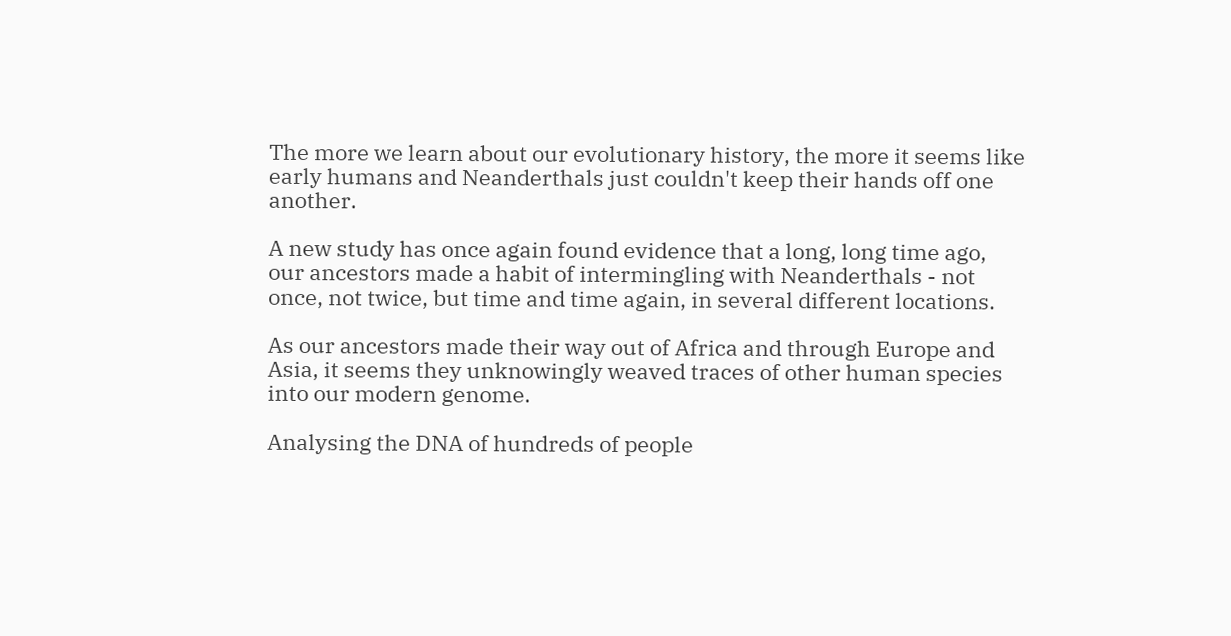The more we learn about our evolutionary history, the more it seems like early humans and Neanderthals just couldn't keep their hands off one another.

A new study has once again found evidence that a long, long time ago, our ancestors made a habit of intermingling with Neanderthals - not once, not twice, but time and time again, in several different locations.

As our ancestors made their way out of Africa and through Europe and Asia, it seems they unknowingly weaved traces of other human species into our modern genome.

Analysing the DNA of hundreds of people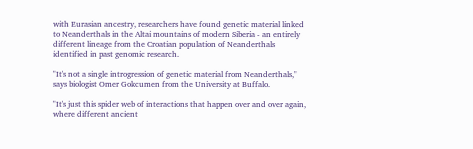with Eurasian ancestry, researchers have found genetic material linked to Neanderthals in the Altai mountains of modern Siberia - an entirely different lineage from the Croatian population of Neanderthals identified in past genomic research.

"It's not a single introgression of genetic material from Neanderthals," says biologist Omer Gokcumen from the University at Buffalo.

"It's just this spider web of interactions that happen over and over again, where different ancient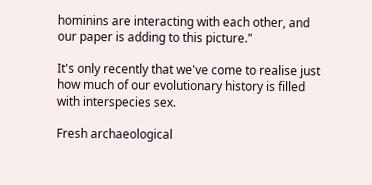hominins are interacting with each other, and our paper is adding to this picture."

It's only recently that we've come to realise just how much of our evolutionary history is filled with interspecies sex.

Fresh archaeological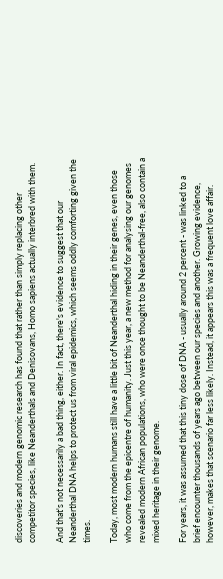discoveries and modern genomic research has found that rather than simply replacing other competitor species, like Neanderthals and Denisovans, Homo sapiens actually interbred with them.

And that's not necessarily a bad thing, either. In fact, there's evidence to suggest that our Neanderthal DNA helps to protect us from viral epidemics, which seems oddly comforting given the times.

Today, most modern humans still have a little bit of Neanderthal hiding in their genes, even those who come from the epicentre of humanity. Just this year, a new method for analysing our genomes revealed modern African populations, who were once thought to be Neanderthal-free, also contain a mixed heritage in their genome.

For years, it was assumed that this tiny dose of DNA - usually around 2 percent - was linked to a brief encounter thousands of years ago between our species and another. Growing evidence, however, makes that scenario far less likely. Instead, it appears this was a frequent love affair.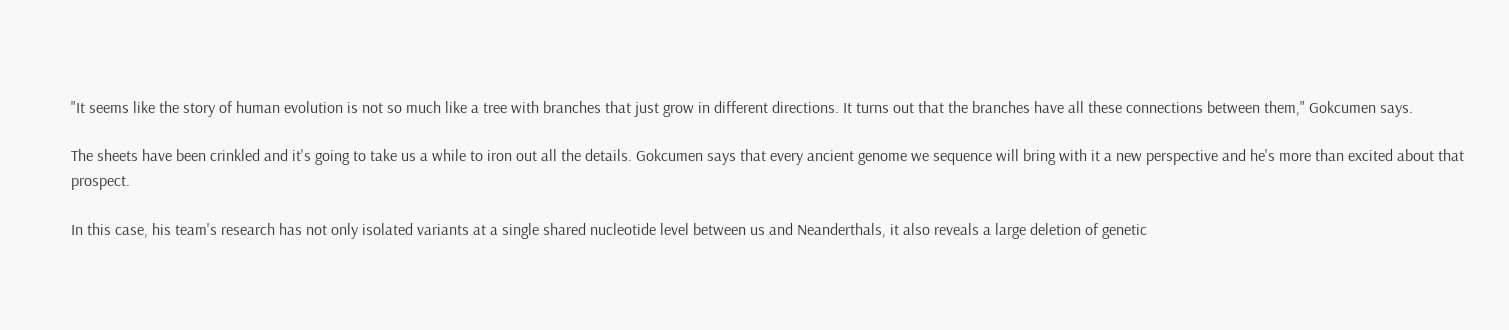"It seems like the story of human evolution is not so much like a tree with branches that just grow in different directions. It turns out that the branches have all these connections between them," Gokcumen says.

The sheets have been crinkled and it's going to take us a while to iron out all the details. Gokcumen says that every ancient genome we sequence will bring with it a new perspective and he's more than excited about that prospect.

In this case, his team's research has not only isolated variants at a single shared nucleotide level between us and Neanderthals, it also reveals a large deletion of genetic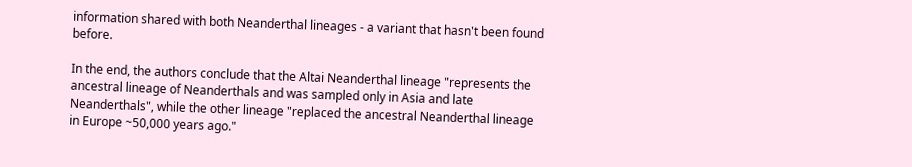information shared with both Neanderthal lineages - a variant that hasn't been found before.

In the end, the authors conclude that the Altai Neanderthal lineage "represents the ancestral lineage of Neanderthals and was sampled only in Asia and late Neanderthals", while the other lineage "replaced the ancestral Neanderthal lineage in Europe ~50,000 years ago."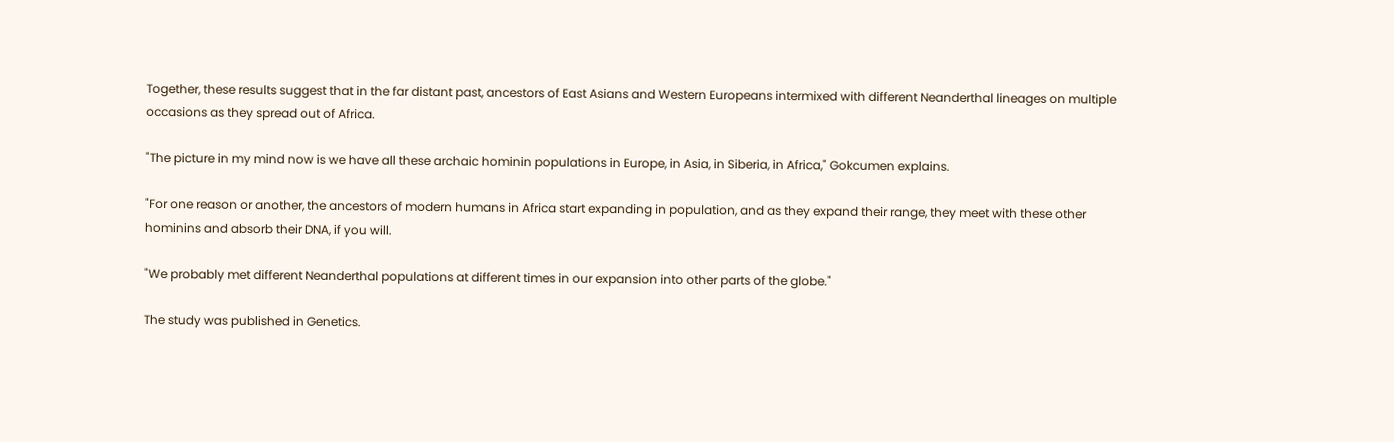Together, these results suggest that in the far distant past, ancestors of East Asians and Western Europeans intermixed with different Neanderthal lineages on multiple occasions as they spread out of Africa.

"The picture in my mind now is we have all these archaic hominin populations in Europe, in Asia, in Siberia, in Africa," Gokcumen explains.

"For one reason or another, the ancestors of modern humans in Africa start expanding in population, and as they expand their range, they meet with these other hominins and absorb their DNA, if you will.

"We probably met different Neanderthal populations at different times in our expansion into other parts of the globe."

The study was published in Genetics.